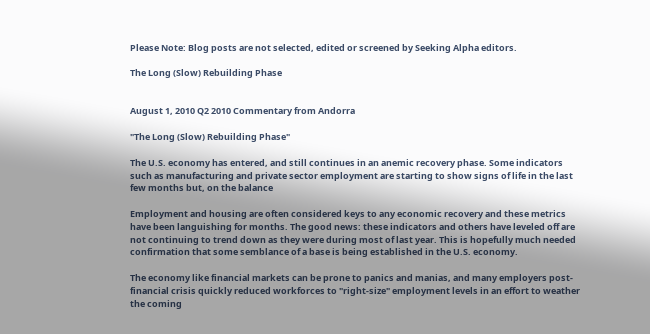Please Note: Blog posts are not selected, edited or screened by Seeking Alpha editors.

The Long (Slow) Rebuilding Phase


August 1, 2010 Q2 2010 Commentary from Andorra

"The Long (Slow) Rebuilding Phase"

The U.S. economy has entered, and still continues in an anemic recovery phase. Some indicators such as manufacturing and private sector employment are starting to show signs of life in the last few months but, on the balance

Employment and housing are often considered keys to any economic recovery and these metrics have been languishing for months. The good news: these indicators and others have leveled off are not continuing to trend down as they were during most of last year. This is hopefully much needed confirmation that some semblance of a base is being established in the U.S. economy.

The economy like financial markets can be prone to panics and manias, and many employers post-financial crisis quickly reduced workforces to "right-size" employment levels in an effort to weather the coming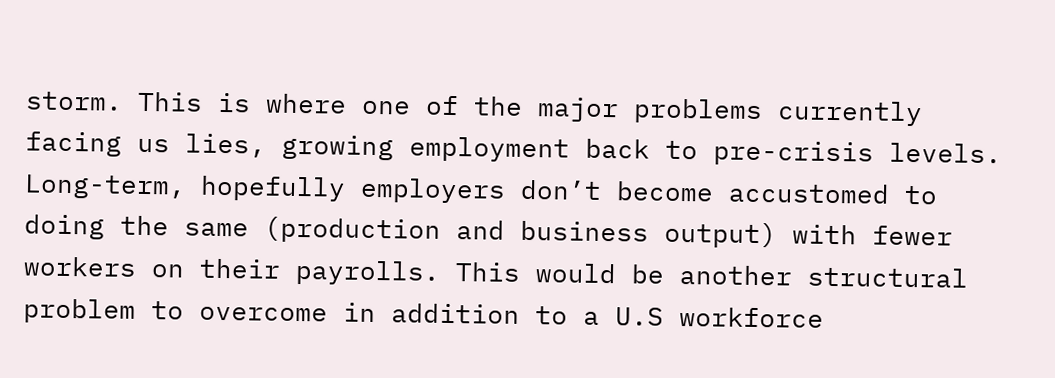storm. This is where one of the major problems currently facing us lies, growing employment back to pre-crisis levels. Long-term, hopefully employers don’t become accustomed to doing the same (production and business output) with fewer workers on their payrolls. This would be another structural problem to overcome in addition to a U.S workforce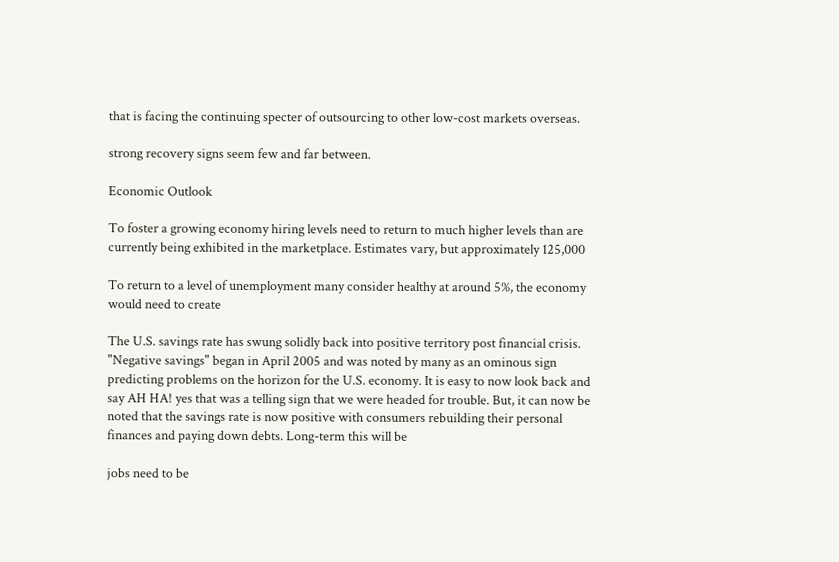that is facing the continuing specter of outsourcing to other low-cost markets overseas.

strong recovery signs seem few and far between.

Economic Outlook

To foster a growing economy hiring levels need to return to much higher levels than are currently being exhibited in the marketplace. Estimates vary, but approximately 125,000

To return to a level of unemployment many consider healthy at around 5%, the economy would need to create

The U.S. savings rate has swung solidly back into positive territory post financial crisis. "Negative savings" began in April 2005 and was noted by many as an ominous sign predicting problems on the horizon for the U.S. economy. It is easy to now look back and say AH HA! yes that was a telling sign that we were headed for trouble. But, it can now be noted that the savings rate is now positive with consumers rebuilding their personal finances and paying down debts. Long-term this will be

jobs need to be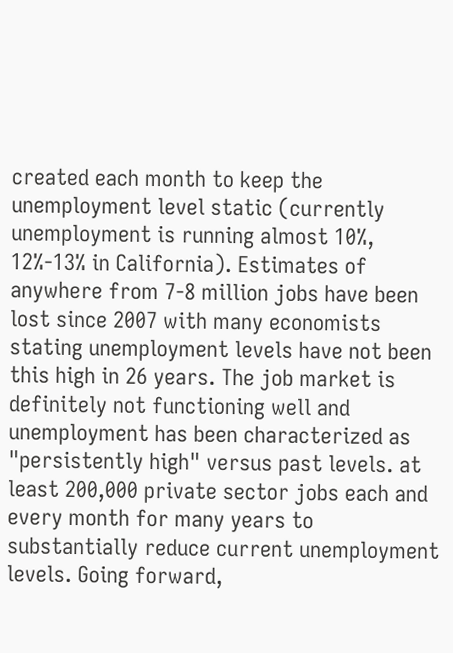created each month to keep the unemployment level static (currently unemployment is running almost 10%, 12%-13% in California). Estimates of anywhere from 7-8 million jobs have been lost since 2007 with many economists stating unemployment levels have not been this high in 26 years. The job market is definitely not functioning well and unemployment has been characterized as "persistently high" versus past levels. at least 200,000 private sector jobs each and every month for many years to substantially reduce current unemployment levels. Going forward,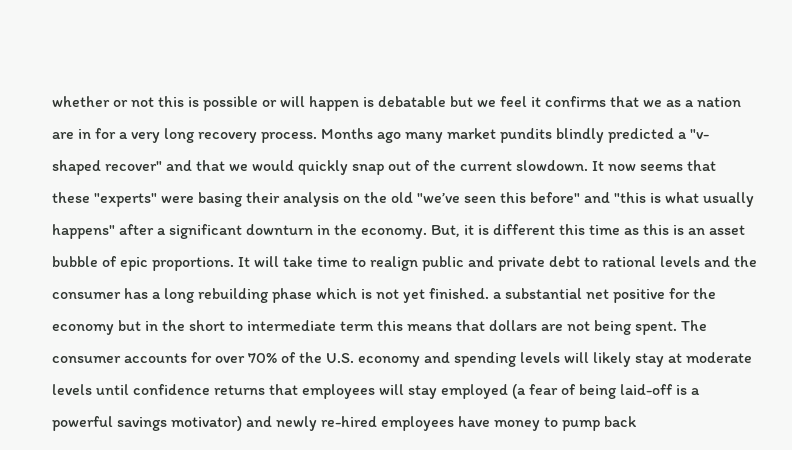whether or not this is possible or will happen is debatable but we feel it confirms that we as a nation are in for a very long recovery process. Months ago many market pundits blindly predicted a "v-shaped recover" and that we would quickly snap out of the current slowdown. It now seems that these "experts" were basing their analysis on the old "we’ve seen this before" and "this is what usually happens" after a significant downturn in the economy. But, it is different this time as this is an asset bubble of epic proportions. It will take time to realign public and private debt to rational levels and the consumer has a long rebuilding phase which is not yet finished. a substantial net positive for the economy but in the short to intermediate term this means that dollars are not being spent. The consumer accounts for over 70% of the U.S. economy and spending levels will likely stay at moderate levels until confidence returns that employees will stay employed (a fear of being laid-off is a powerful savings motivator) and newly re-hired employees have money to pump back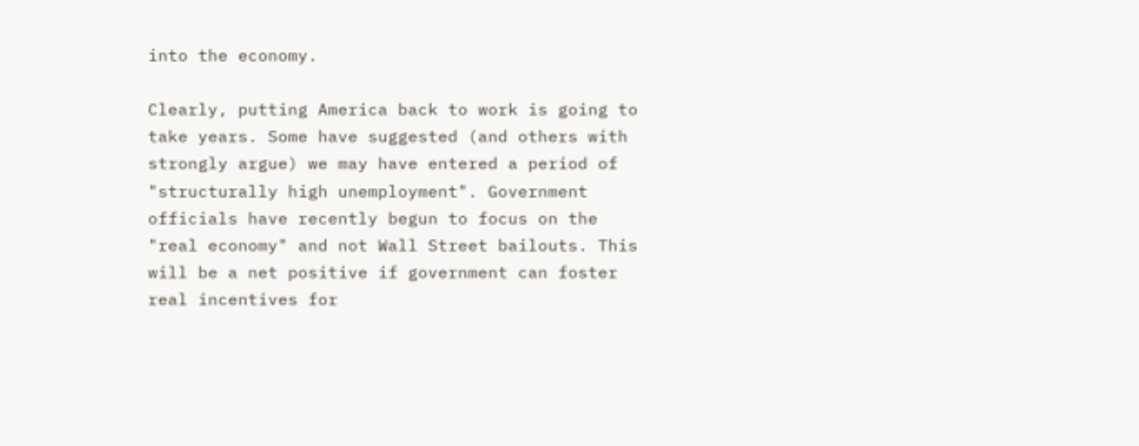into the economy.

Clearly, putting America back to work is going to take years. Some have suggested (and others with strongly argue) we may have entered a period of "structurally high unemployment". Government officials have recently begun to focus on the "real economy" and not Wall Street bailouts. This will be a net positive if government can foster real incentives for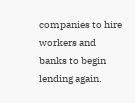companies to hire workers and banks to begin lending again.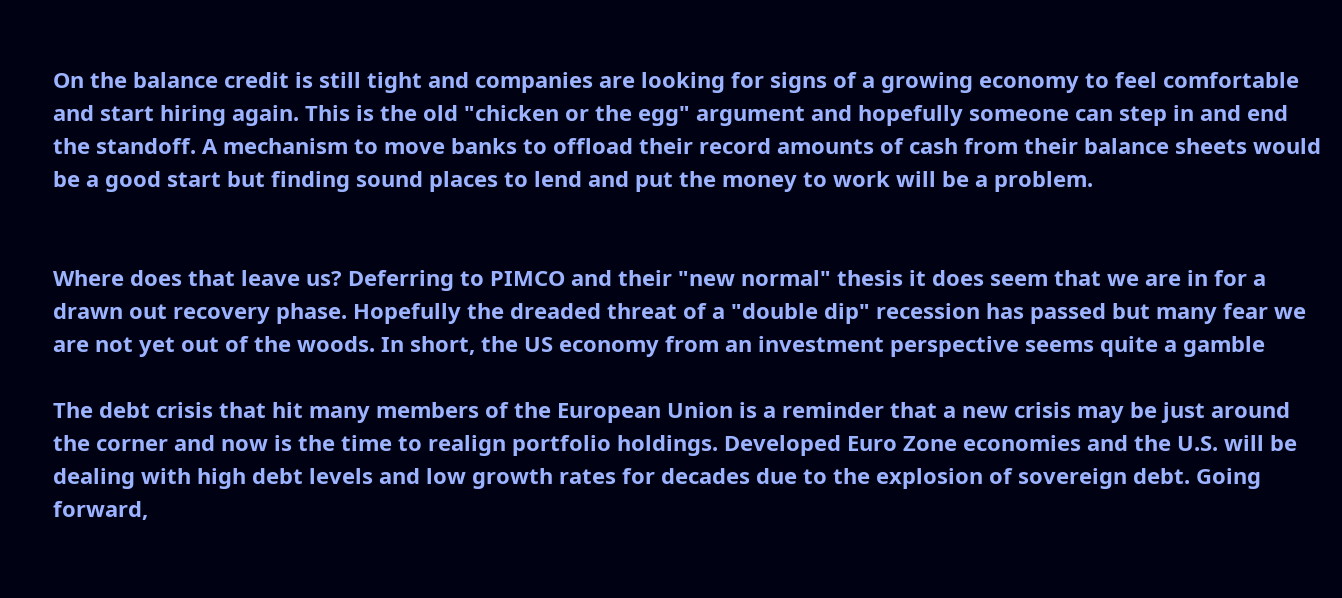On the balance credit is still tight and companies are looking for signs of a growing economy to feel comfortable and start hiring again. This is the old "chicken or the egg" argument and hopefully someone can step in and end the standoff. A mechanism to move banks to offload their record amounts of cash from their balance sheets would be a good start but finding sound places to lend and put the money to work will be a problem.


Where does that leave us? Deferring to PIMCO and their "new normal" thesis it does seem that we are in for a drawn out recovery phase. Hopefully the dreaded threat of a "double dip" recession has passed but many fear we are not yet out of the woods. In short, the US economy from an investment perspective seems quite a gamble

The debt crisis that hit many members of the European Union is a reminder that a new crisis may be just around the corner and now is the time to realign portfolio holdings. Developed Euro Zone economies and the U.S. will be dealing with high debt levels and low growth rates for decades due to the explosion of sovereign debt. Going forward,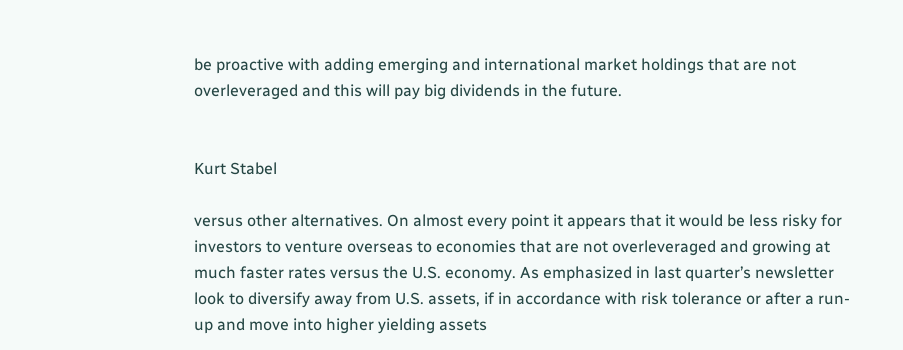be proactive with adding emerging and international market holdings that are not overleveraged and this will pay big dividends in the future.


Kurt Stabel

versus other alternatives. On almost every point it appears that it would be less risky for investors to venture overseas to economies that are not overleveraged and growing at much faster rates versus the U.S. economy. As emphasized in last quarter’s newsletter look to diversify away from U.S. assets, if in accordance with risk tolerance or after a run-up and move into higher yielding assets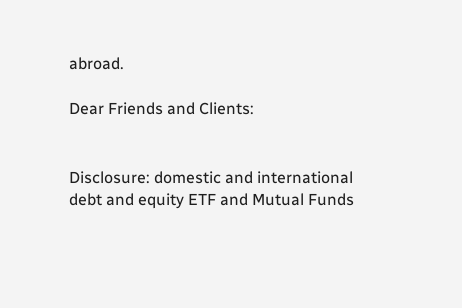abroad.

Dear Friends and Clients:


Disclosure: domestic and international debt and equity ETF and Mutual Funds